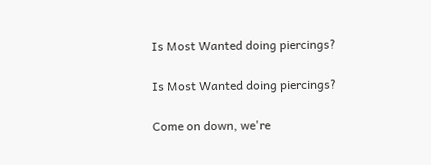Is Most Wanted doing piercings?

Is Most Wanted doing piercings?

Come on down, we're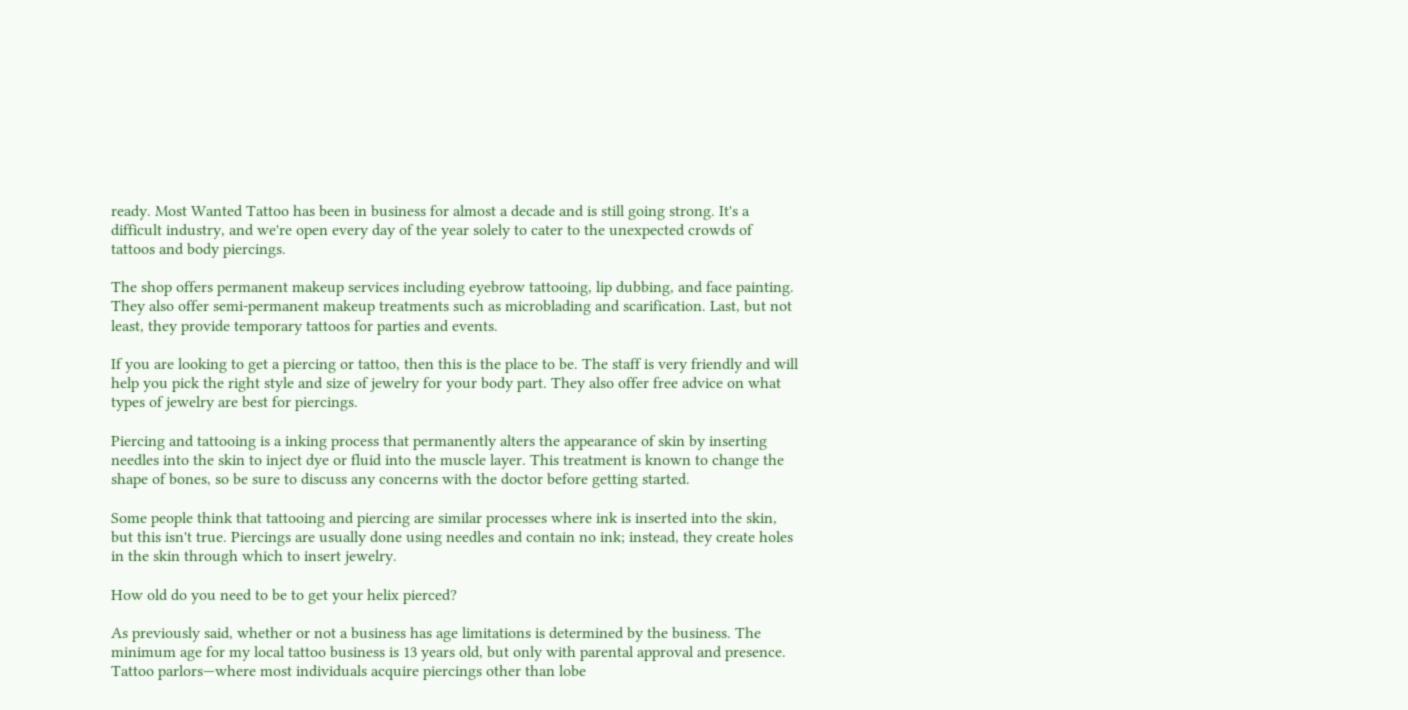ready. Most Wanted Tattoo has been in business for almost a decade and is still going strong. It's a difficult industry, and we're open every day of the year solely to cater to the unexpected crowds of tattoos and body piercings.

The shop offers permanent makeup services including eyebrow tattooing, lip dubbing, and face painting. They also offer semi-permanent makeup treatments such as microblading and scarification. Last, but not least, they provide temporary tattoos for parties and events.

If you are looking to get a piercing or tattoo, then this is the place to be. The staff is very friendly and will help you pick the right style and size of jewelry for your body part. They also offer free advice on what types of jewelry are best for piercings.

Piercing and tattooing is a inking process that permanently alters the appearance of skin by inserting needles into the skin to inject dye or fluid into the muscle layer. This treatment is known to change the shape of bones, so be sure to discuss any concerns with the doctor before getting started.

Some people think that tattooing and piercing are similar processes where ink is inserted into the skin, but this isn't true. Piercings are usually done using needles and contain no ink; instead, they create holes in the skin through which to insert jewelry.

How old do you need to be to get your helix pierced?

As previously said, whether or not a business has age limitations is determined by the business. The minimum age for my local tattoo business is 13 years old, but only with parental approval and presence. Tattoo parlors—where most individuals acquire piercings other than lobe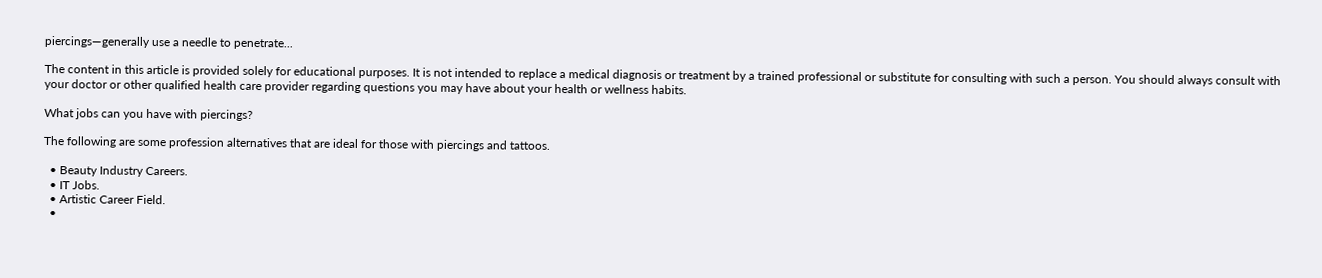piercings—generally use a needle to penetrate...

The content in this article is provided solely for educational purposes. It is not intended to replace a medical diagnosis or treatment by a trained professional or substitute for consulting with such a person. You should always consult with your doctor or other qualified health care provider regarding questions you may have about your health or wellness habits.

What jobs can you have with piercings?

The following are some profession alternatives that are ideal for those with piercings and tattoos.

  • Beauty Industry Careers.
  • IT Jobs.
  • Artistic Career Field.
  •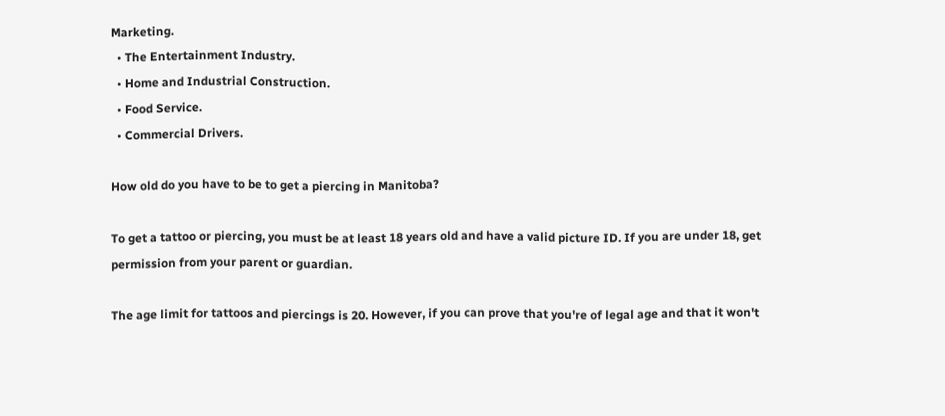Marketing.
  • The Entertainment Industry.
  • Home and Industrial Construction.
  • Food Service.
  • Commercial Drivers.

How old do you have to be to get a piercing in Manitoba?

To get a tattoo or piercing, you must be at least 18 years old and have a valid picture ID. If you are under 18, get permission from your parent or guardian.

The age limit for tattoos and piercings is 20. However, if you can prove that you're of legal age and that it won't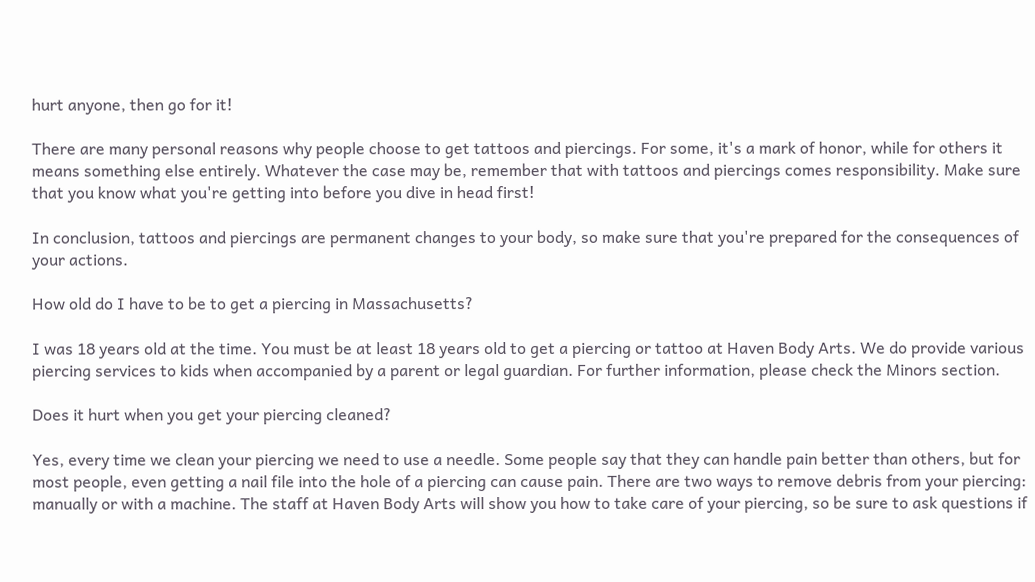hurt anyone, then go for it!

There are many personal reasons why people choose to get tattoos and piercings. For some, it's a mark of honor, while for others it means something else entirely. Whatever the case may be, remember that with tattoos and piercings comes responsibility. Make sure that you know what you're getting into before you dive in head first!

In conclusion, tattoos and piercings are permanent changes to your body, so make sure that you're prepared for the consequences of your actions.

How old do I have to be to get a piercing in Massachusetts?

I was 18 years old at the time. You must be at least 18 years old to get a piercing or tattoo at Haven Body Arts. We do provide various piercing services to kids when accompanied by a parent or legal guardian. For further information, please check the Minors section.

Does it hurt when you get your piercing cleaned?

Yes, every time we clean your piercing we need to use a needle. Some people say that they can handle pain better than others, but for most people, even getting a nail file into the hole of a piercing can cause pain. There are two ways to remove debris from your piercing: manually or with a machine. The staff at Haven Body Arts will show you how to take care of your piercing, so be sure to ask questions if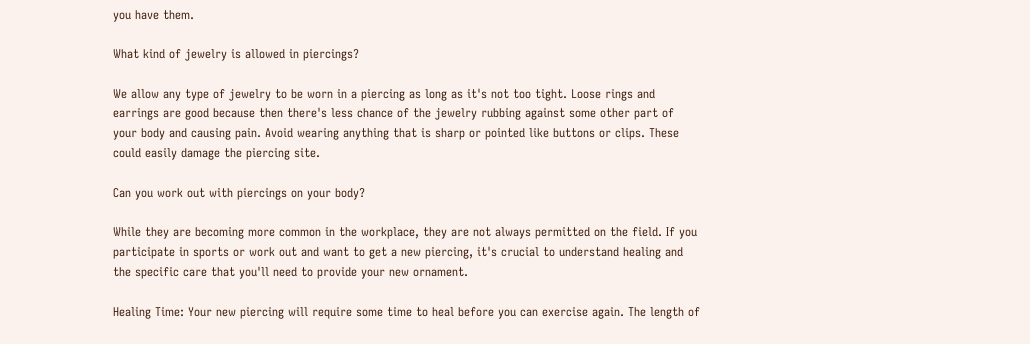you have them.

What kind of jewelry is allowed in piercings?

We allow any type of jewelry to be worn in a piercing as long as it's not too tight. Loose rings and earrings are good because then there's less chance of the jewelry rubbing against some other part of your body and causing pain. Avoid wearing anything that is sharp or pointed like buttons or clips. These could easily damage the piercing site.

Can you work out with piercings on your body?

While they are becoming more common in the workplace, they are not always permitted on the field. If you participate in sports or work out and want to get a new piercing, it's crucial to understand healing and the specific care that you'll need to provide your new ornament.

Healing Time: Your new piercing will require some time to heal before you can exercise again. The length of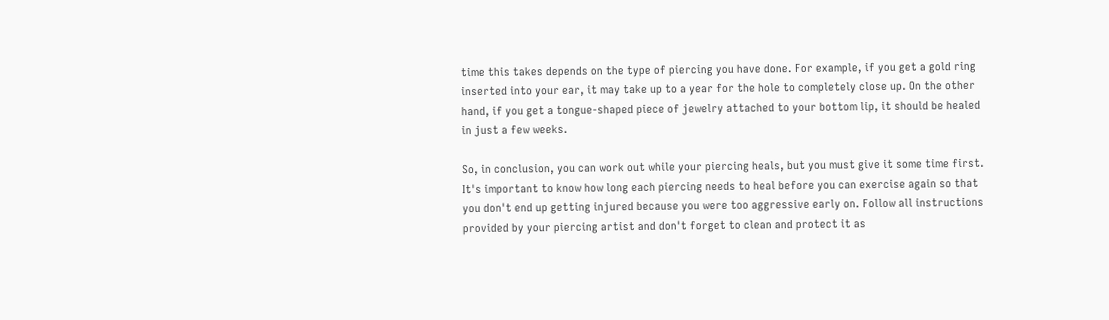time this takes depends on the type of piercing you have done. For example, if you get a gold ring inserted into your ear, it may take up to a year for the hole to completely close up. On the other hand, if you get a tongue-shaped piece of jewelry attached to your bottom lip, it should be healed in just a few weeks.

So, in conclusion, you can work out while your piercing heals, but you must give it some time first. It's important to know how long each piercing needs to heal before you can exercise again so that you don't end up getting injured because you were too aggressive early on. Follow all instructions provided by your piercing artist and don't forget to clean and protect it as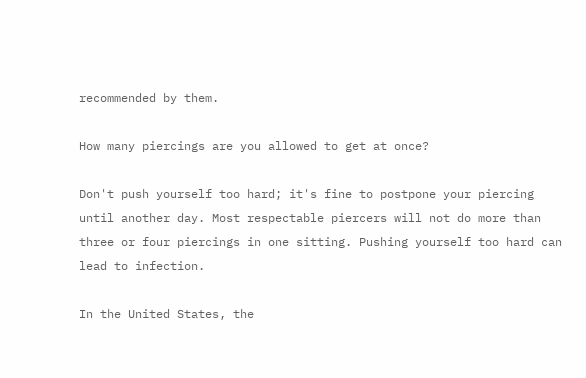recommended by them.

How many piercings are you allowed to get at once?

Don't push yourself too hard; it's fine to postpone your piercing until another day. Most respectable piercers will not do more than three or four piercings in one sitting. Pushing yourself too hard can lead to infection.

In the United States, the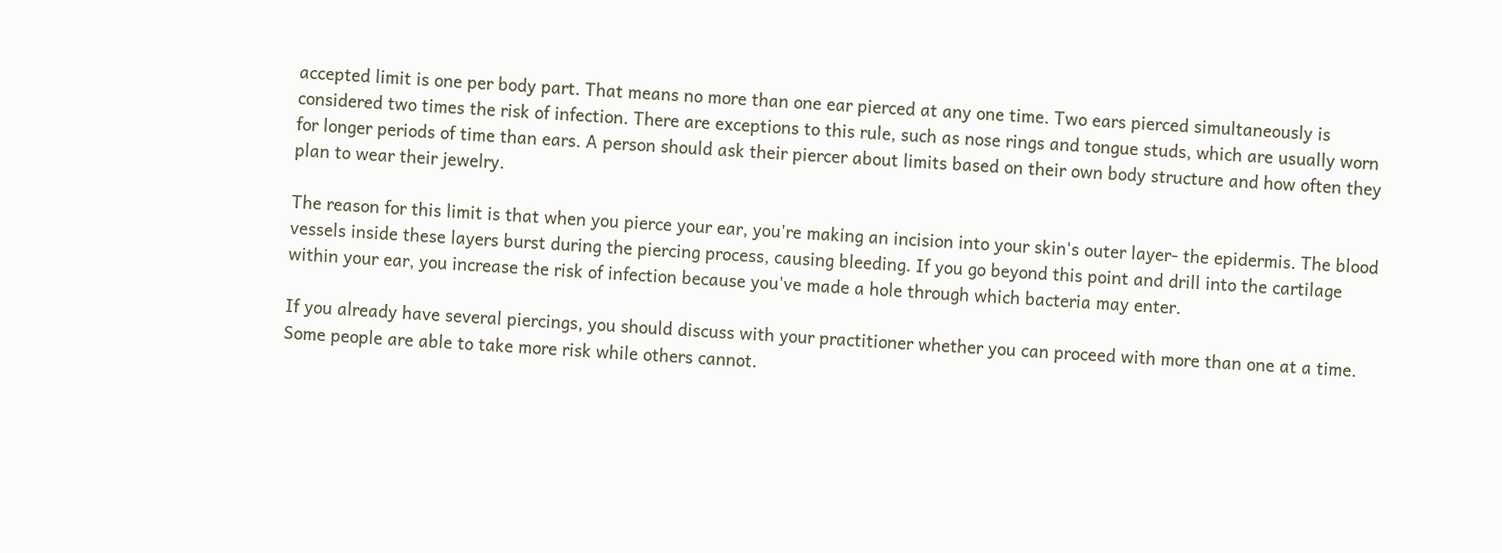accepted limit is one per body part. That means no more than one ear pierced at any one time. Two ears pierced simultaneously is considered two times the risk of infection. There are exceptions to this rule, such as nose rings and tongue studs, which are usually worn for longer periods of time than ears. A person should ask their piercer about limits based on their own body structure and how often they plan to wear their jewelry.

The reason for this limit is that when you pierce your ear, you're making an incision into your skin's outer layer- the epidermis. The blood vessels inside these layers burst during the piercing process, causing bleeding. If you go beyond this point and drill into the cartilage within your ear, you increase the risk of infection because you've made a hole through which bacteria may enter.

If you already have several piercings, you should discuss with your practitioner whether you can proceed with more than one at a time. Some people are able to take more risk while others cannot.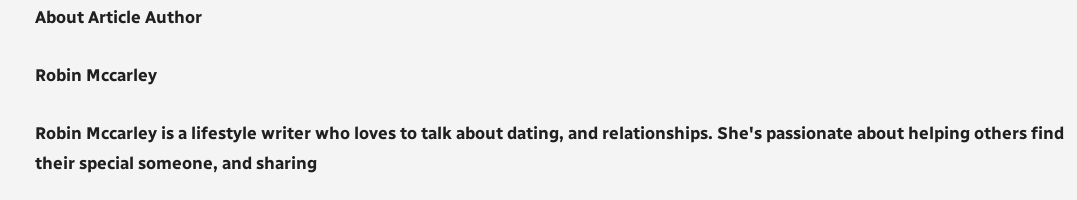About Article Author

Robin Mccarley

Robin Mccarley is a lifestyle writer who loves to talk about dating, and relationships. She's passionate about helping others find their special someone, and sharing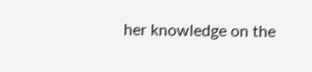her knowledge on the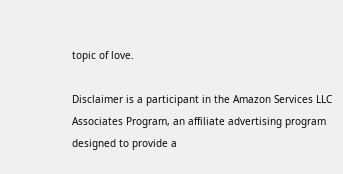topic of love.

Disclaimer is a participant in the Amazon Services LLC Associates Program, an affiliate advertising program designed to provide a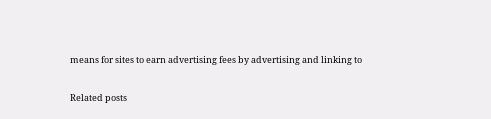means for sites to earn advertising fees by advertising and linking to

Related posts